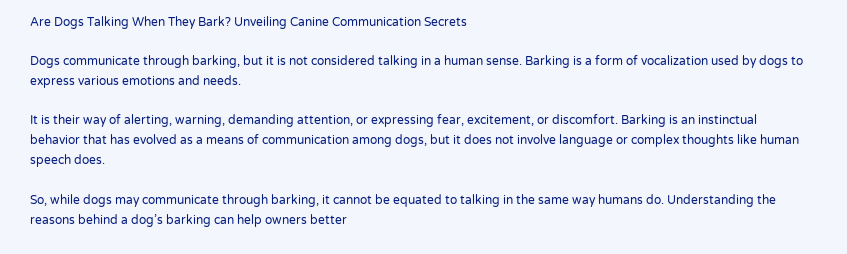Are Dogs Talking When They Bark? Unveiling Canine Communication Secrets

Dogs communicate through barking, but it is not considered talking in a human sense. Barking is a form of vocalization used by dogs to express various emotions and needs.

It is their way of alerting, warning, demanding attention, or expressing fear, excitement, or discomfort. Barking is an instinctual behavior that has evolved as a means of communication among dogs, but it does not involve language or complex thoughts like human speech does.

So, while dogs may communicate through barking, it cannot be equated to talking in the same way humans do. Understanding the reasons behind a dog’s barking can help owners better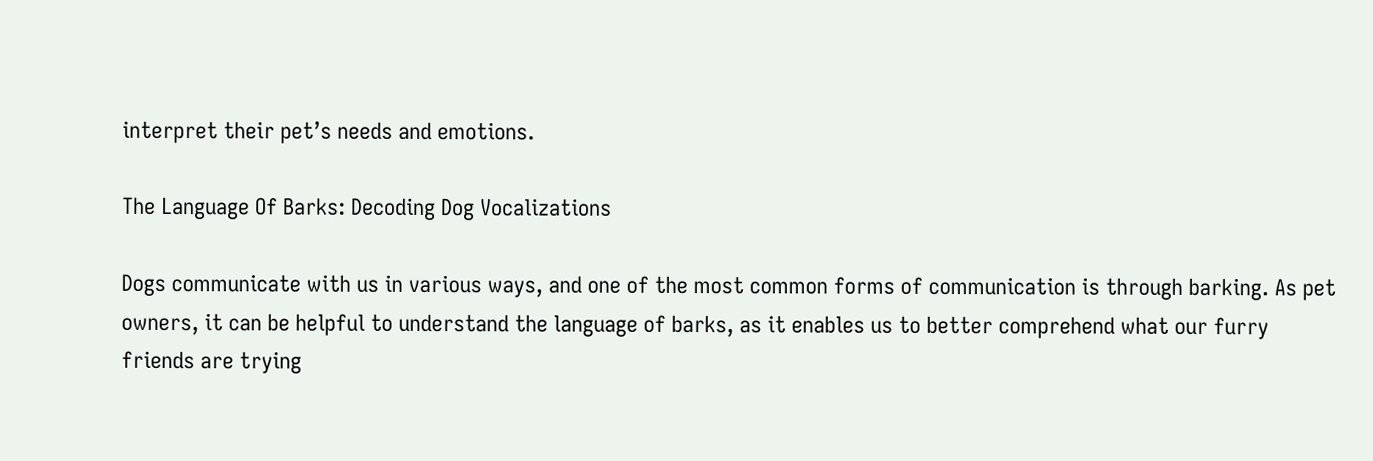interpret their pet’s needs and emotions.

The Language Of Barks: Decoding Dog Vocalizations

Dogs communicate with us in various ways, and one of the most common forms of communication is through barking. As pet owners, it can be helpful to understand the language of barks, as it enables us to better comprehend what our furry friends are trying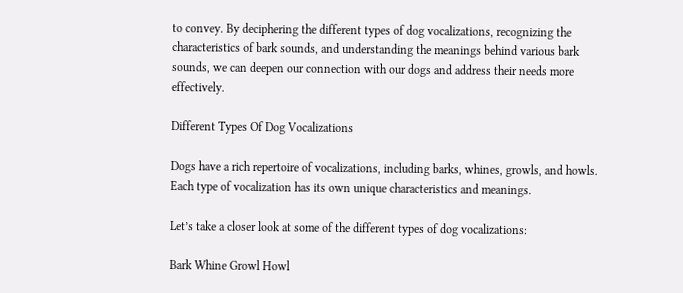to convey. By deciphering the different types of dog vocalizations, recognizing the characteristics of bark sounds, and understanding the meanings behind various bark sounds, we can deepen our connection with our dogs and address their needs more effectively.

Different Types Of Dog Vocalizations

Dogs have a rich repertoire of vocalizations, including barks, whines, growls, and howls. Each type of vocalization has its own unique characteristics and meanings.

Let’s take a closer look at some of the different types of dog vocalizations:

Bark Whine Growl Howl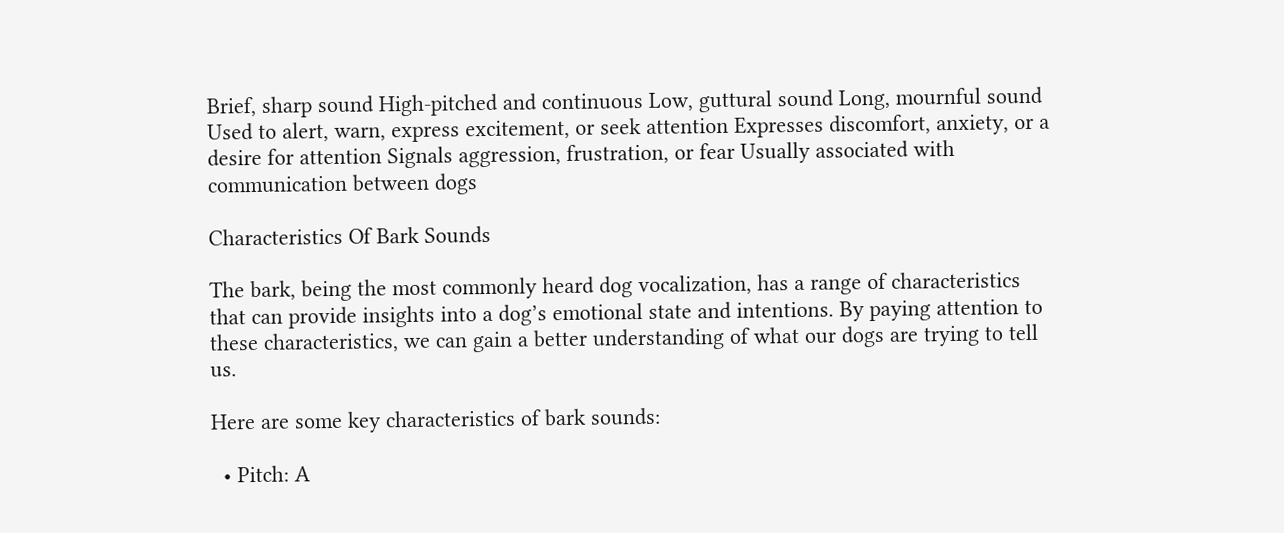Brief, sharp sound High-pitched and continuous Low, guttural sound Long, mournful sound
Used to alert, warn, express excitement, or seek attention Expresses discomfort, anxiety, or a desire for attention Signals aggression, frustration, or fear Usually associated with communication between dogs

Characteristics Of Bark Sounds

The bark, being the most commonly heard dog vocalization, has a range of characteristics that can provide insights into a dog’s emotional state and intentions. By paying attention to these characteristics, we can gain a better understanding of what our dogs are trying to tell us.

Here are some key characteristics of bark sounds:

  • Pitch: A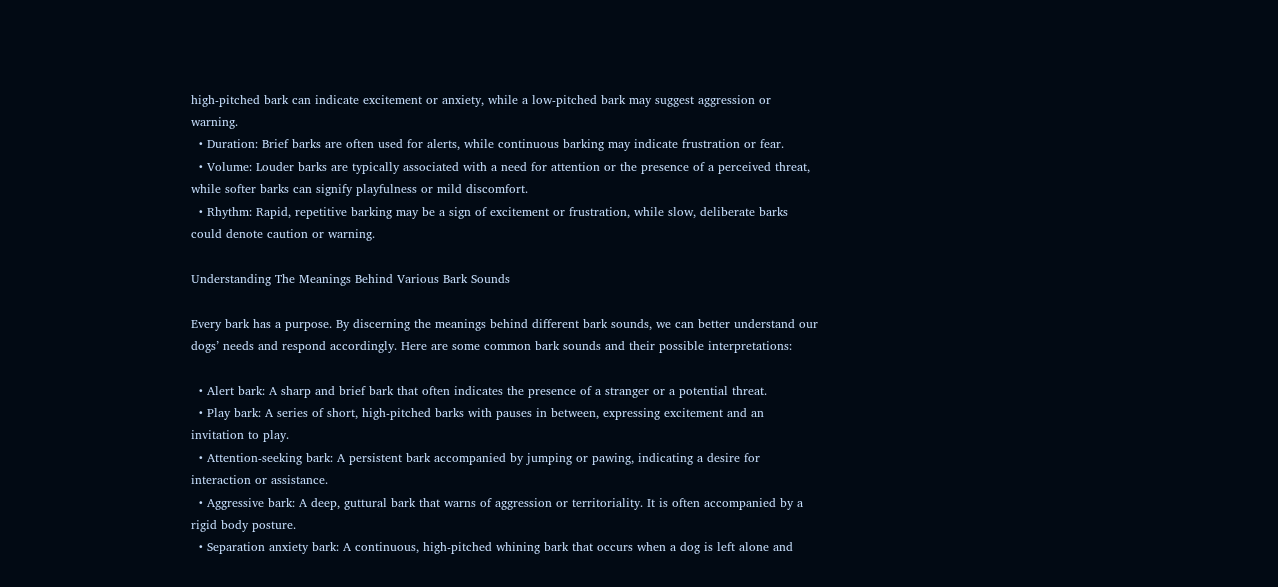high-pitched bark can indicate excitement or anxiety, while a low-pitched bark may suggest aggression or warning.
  • Duration: Brief barks are often used for alerts, while continuous barking may indicate frustration or fear.
  • Volume: Louder barks are typically associated with a need for attention or the presence of a perceived threat, while softer barks can signify playfulness or mild discomfort.
  • Rhythm: Rapid, repetitive barking may be a sign of excitement or frustration, while slow, deliberate barks could denote caution or warning.

Understanding The Meanings Behind Various Bark Sounds

Every bark has a purpose. By discerning the meanings behind different bark sounds, we can better understand our dogs’ needs and respond accordingly. Here are some common bark sounds and their possible interpretations:

  • Alert bark: A sharp and brief bark that often indicates the presence of a stranger or a potential threat.
  • Play bark: A series of short, high-pitched barks with pauses in between, expressing excitement and an invitation to play.
  • Attention-seeking bark: A persistent bark accompanied by jumping or pawing, indicating a desire for interaction or assistance.
  • Aggressive bark: A deep, guttural bark that warns of aggression or territoriality. It is often accompanied by a rigid body posture.
  • Separation anxiety bark: A continuous, high-pitched whining bark that occurs when a dog is left alone and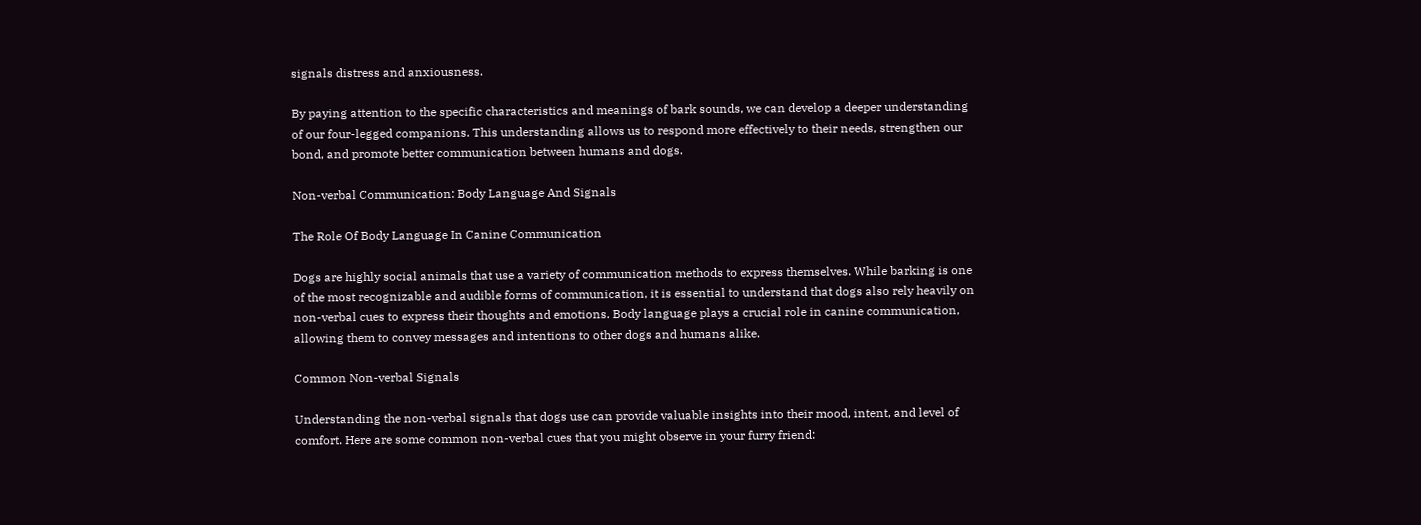signals distress and anxiousness.

By paying attention to the specific characteristics and meanings of bark sounds, we can develop a deeper understanding of our four-legged companions. This understanding allows us to respond more effectively to their needs, strengthen our bond, and promote better communication between humans and dogs.

Non-verbal Communication: Body Language And Signals

The Role Of Body Language In Canine Communication

Dogs are highly social animals that use a variety of communication methods to express themselves. While barking is one of the most recognizable and audible forms of communication, it is essential to understand that dogs also rely heavily on non-verbal cues to express their thoughts and emotions. Body language plays a crucial role in canine communication, allowing them to convey messages and intentions to other dogs and humans alike.

Common Non-verbal Signals

Understanding the non-verbal signals that dogs use can provide valuable insights into their mood, intent, and level of comfort. Here are some common non-verbal cues that you might observe in your furry friend: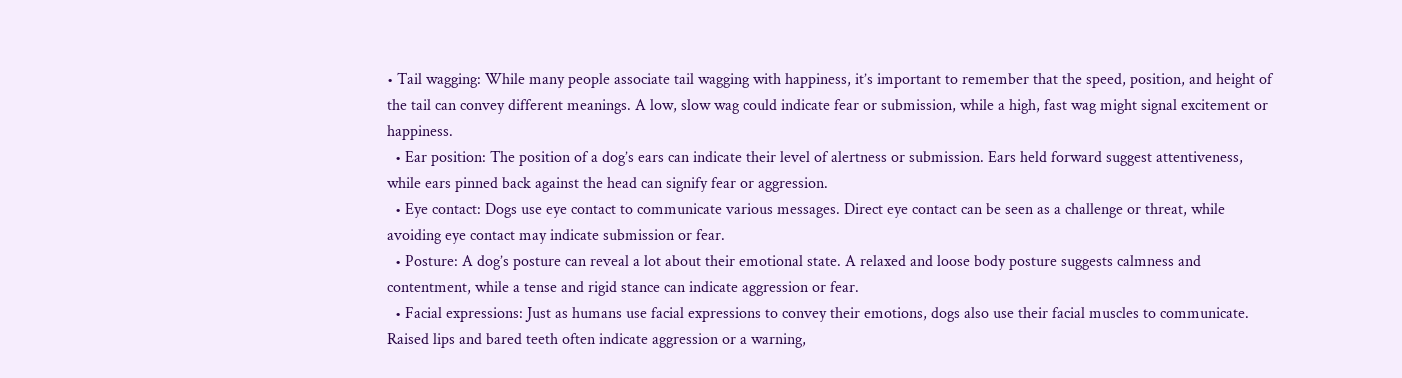• Tail wagging: While many people associate tail wagging with happiness, it’s important to remember that the speed, position, and height of the tail can convey different meanings. A low, slow wag could indicate fear or submission, while a high, fast wag might signal excitement or happiness.
  • Ear position: The position of a dog’s ears can indicate their level of alertness or submission. Ears held forward suggest attentiveness, while ears pinned back against the head can signify fear or aggression.
  • Eye contact: Dogs use eye contact to communicate various messages. Direct eye contact can be seen as a challenge or threat, while avoiding eye contact may indicate submission or fear.
  • Posture: A dog’s posture can reveal a lot about their emotional state. A relaxed and loose body posture suggests calmness and contentment, while a tense and rigid stance can indicate aggression or fear.
  • Facial expressions: Just as humans use facial expressions to convey their emotions, dogs also use their facial muscles to communicate. Raised lips and bared teeth often indicate aggression or a warning,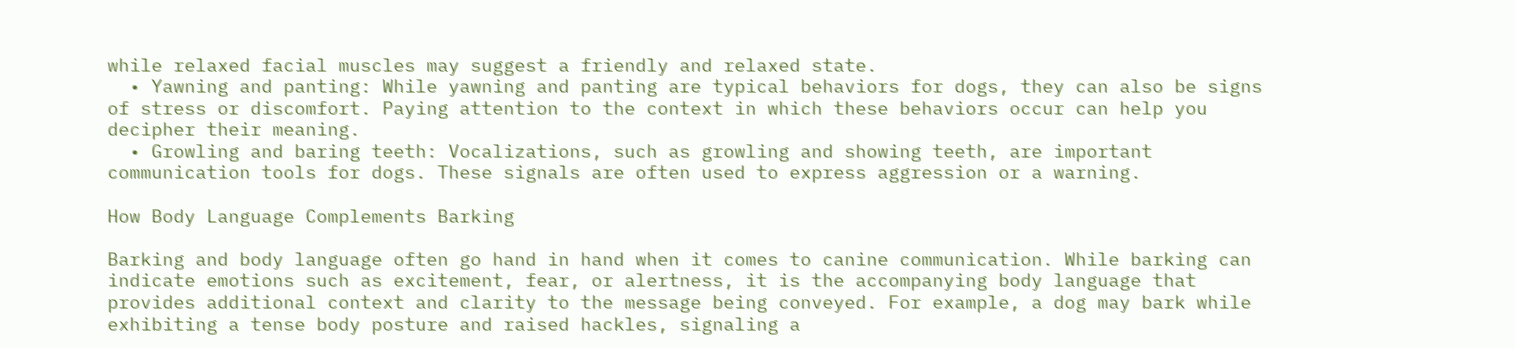while relaxed facial muscles may suggest a friendly and relaxed state.
  • Yawning and panting: While yawning and panting are typical behaviors for dogs, they can also be signs of stress or discomfort. Paying attention to the context in which these behaviors occur can help you decipher their meaning.
  • Growling and baring teeth: Vocalizations, such as growling and showing teeth, are important communication tools for dogs. These signals are often used to express aggression or a warning.

How Body Language Complements Barking

Barking and body language often go hand in hand when it comes to canine communication. While barking can indicate emotions such as excitement, fear, or alertness, it is the accompanying body language that provides additional context and clarity to the message being conveyed. For example, a dog may bark while exhibiting a tense body posture and raised hackles, signaling a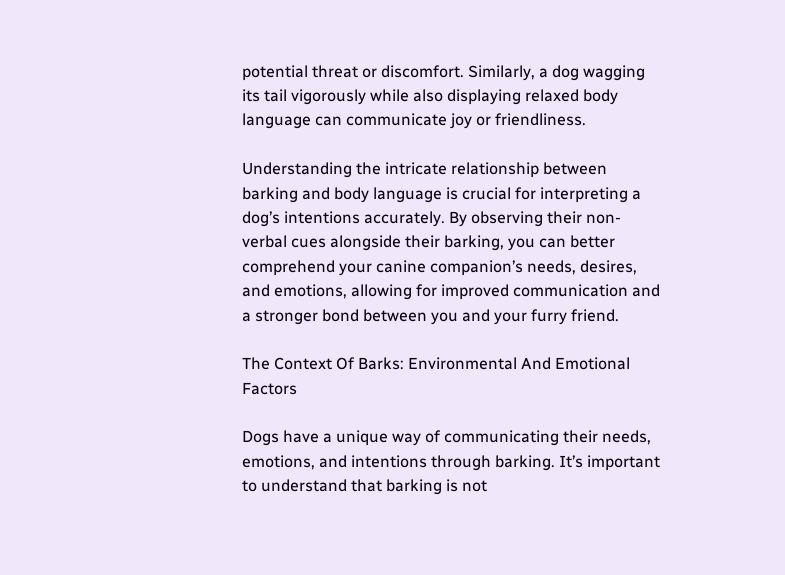potential threat or discomfort. Similarly, a dog wagging its tail vigorously while also displaying relaxed body language can communicate joy or friendliness.

Understanding the intricate relationship between barking and body language is crucial for interpreting a dog’s intentions accurately. By observing their non-verbal cues alongside their barking, you can better comprehend your canine companion’s needs, desires, and emotions, allowing for improved communication and a stronger bond between you and your furry friend.

The Context Of Barks: Environmental And Emotional Factors

Dogs have a unique way of communicating their needs, emotions, and intentions through barking. It’s important to understand that barking is not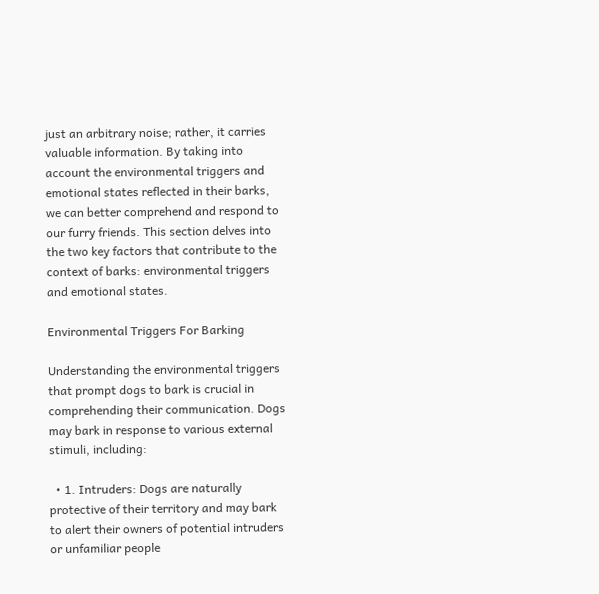just an arbitrary noise; rather, it carries valuable information. By taking into account the environmental triggers and emotional states reflected in their barks, we can better comprehend and respond to our furry friends. This section delves into the two key factors that contribute to the context of barks: environmental triggers and emotional states.

Environmental Triggers For Barking

Understanding the environmental triggers that prompt dogs to bark is crucial in comprehending their communication. Dogs may bark in response to various external stimuli, including:

  • 1. Intruders: Dogs are naturally protective of their territory and may bark to alert their owners of potential intruders or unfamiliar people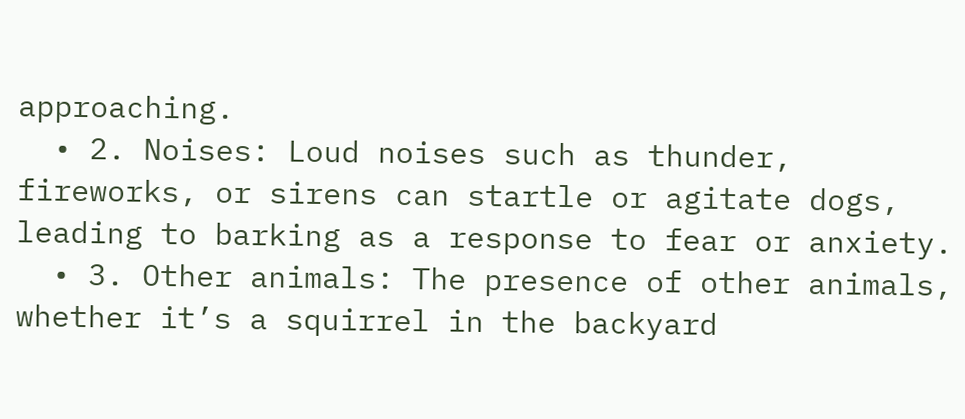approaching.
  • 2. Noises: Loud noises such as thunder, fireworks, or sirens can startle or agitate dogs, leading to barking as a response to fear or anxiety.
  • 3. Other animals: The presence of other animals, whether it’s a squirrel in the backyard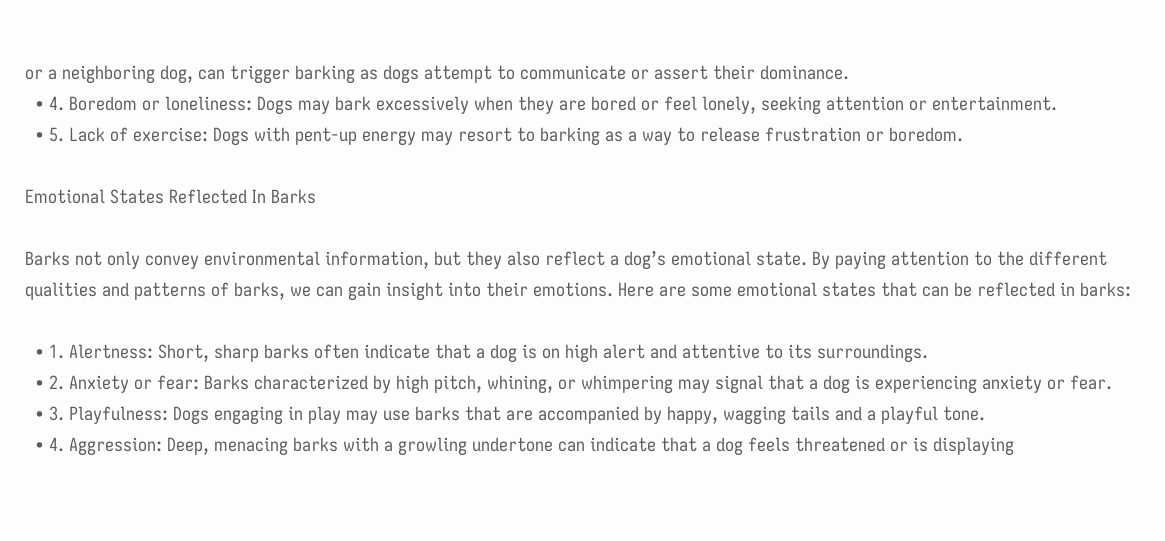or a neighboring dog, can trigger barking as dogs attempt to communicate or assert their dominance.
  • 4. Boredom or loneliness: Dogs may bark excessively when they are bored or feel lonely, seeking attention or entertainment.
  • 5. Lack of exercise: Dogs with pent-up energy may resort to barking as a way to release frustration or boredom.

Emotional States Reflected In Barks

Barks not only convey environmental information, but they also reflect a dog’s emotional state. By paying attention to the different qualities and patterns of barks, we can gain insight into their emotions. Here are some emotional states that can be reflected in barks:

  • 1. Alertness: Short, sharp barks often indicate that a dog is on high alert and attentive to its surroundings.
  • 2. Anxiety or fear: Barks characterized by high pitch, whining, or whimpering may signal that a dog is experiencing anxiety or fear.
  • 3. Playfulness: Dogs engaging in play may use barks that are accompanied by happy, wagging tails and a playful tone.
  • 4. Aggression: Deep, menacing barks with a growling undertone can indicate that a dog feels threatened or is displaying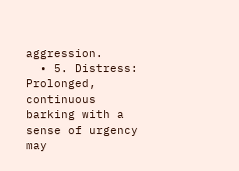aggression.
  • 5. Distress: Prolonged, continuous barking with a sense of urgency may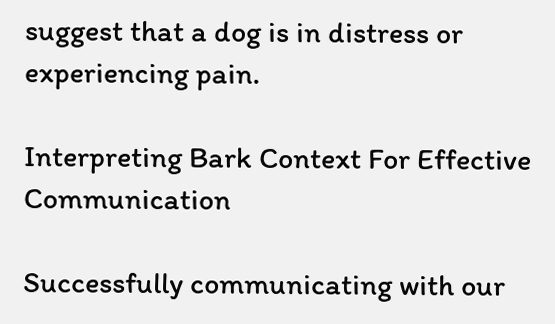suggest that a dog is in distress or experiencing pain.

Interpreting Bark Context For Effective Communication

Successfully communicating with our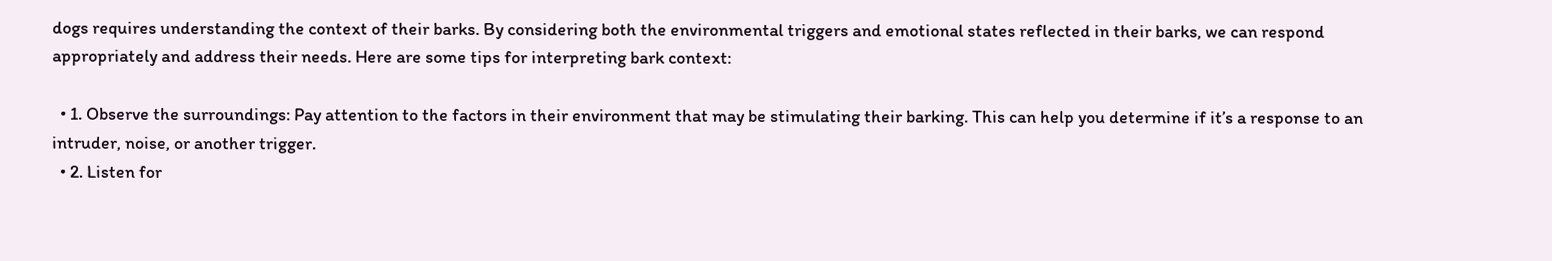dogs requires understanding the context of their barks. By considering both the environmental triggers and emotional states reflected in their barks, we can respond appropriately and address their needs. Here are some tips for interpreting bark context:

  • 1. Observe the surroundings: Pay attention to the factors in their environment that may be stimulating their barking. This can help you determine if it’s a response to an intruder, noise, or another trigger.
  • 2. Listen for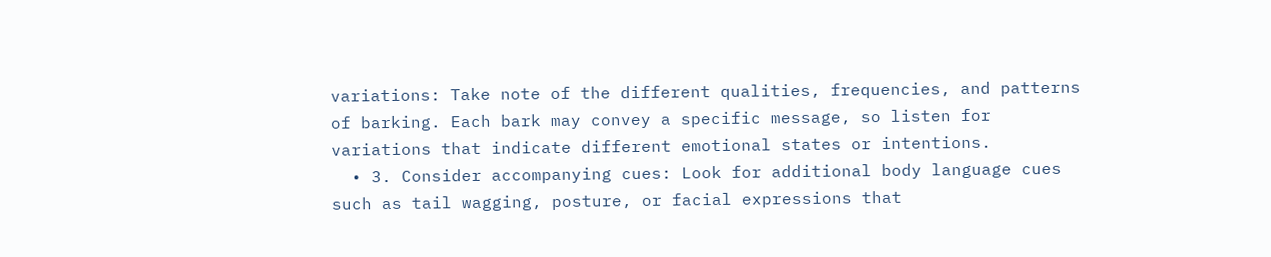variations: Take note of the different qualities, frequencies, and patterns of barking. Each bark may convey a specific message, so listen for variations that indicate different emotional states or intentions.
  • 3. Consider accompanying cues: Look for additional body language cues such as tail wagging, posture, or facial expressions that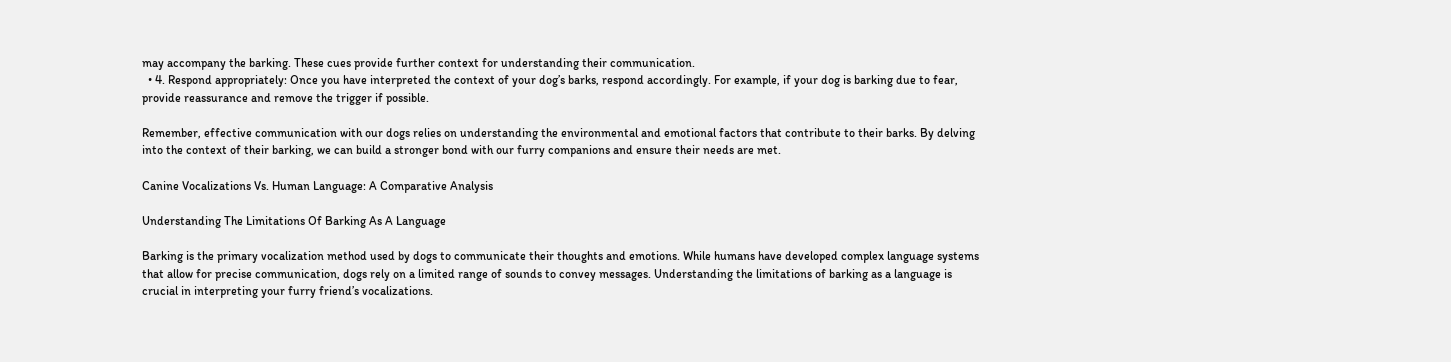may accompany the barking. These cues provide further context for understanding their communication.
  • 4. Respond appropriately: Once you have interpreted the context of your dog’s barks, respond accordingly. For example, if your dog is barking due to fear, provide reassurance and remove the trigger if possible.

Remember, effective communication with our dogs relies on understanding the environmental and emotional factors that contribute to their barks. By delving into the context of their barking, we can build a stronger bond with our furry companions and ensure their needs are met.

Canine Vocalizations Vs. Human Language: A Comparative Analysis

Understanding The Limitations Of Barking As A Language

Barking is the primary vocalization method used by dogs to communicate their thoughts and emotions. While humans have developed complex language systems that allow for precise communication, dogs rely on a limited range of sounds to convey messages. Understanding the limitations of barking as a language is crucial in interpreting your furry friend’s vocalizations.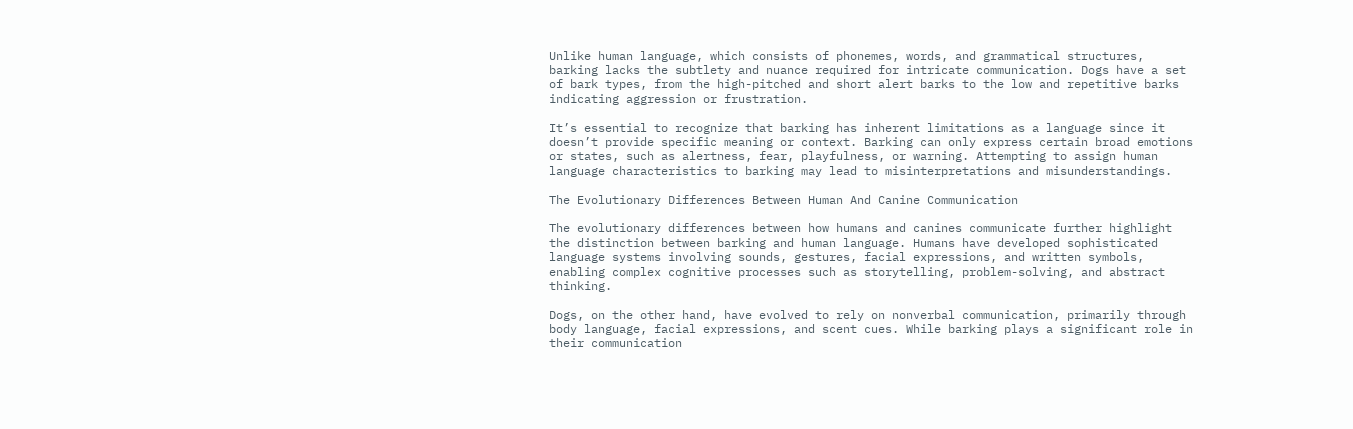Unlike human language, which consists of phonemes, words, and grammatical structures, barking lacks the subtlety and nuance required for intricate communication. Dogs have a set of bark types, from the high-pitched and short alert barks to the low and repetitive barks indicating aggression or frustration.

It’s essential to recognize that barking has inherent limitations as a language since it doesn’t provide specific meaning or context. Barking can only express certain broad emotions or states, such as alertness, fear, playfulness, or warning. Attempting to assign human language characteristics to barking may lead to misinterpretations and misunderstandings.

The Evolutionary Differences Between Human And Canine Communication

The evolutionary differences between how humans and canines communicate further highlight the distinction between barking and human language. Humans have developed sophisticated language systems involving sounds, gestures, facial expressions, and written symbols, enabling complex cognitive processes such as storytelling, problem-solving, and abstract thinking.

Dogs, on the other hand, have evolved to rely on nonverbal communication, primarily through body language, facial expressions, and scent cues. While barking plays a significant role in their communication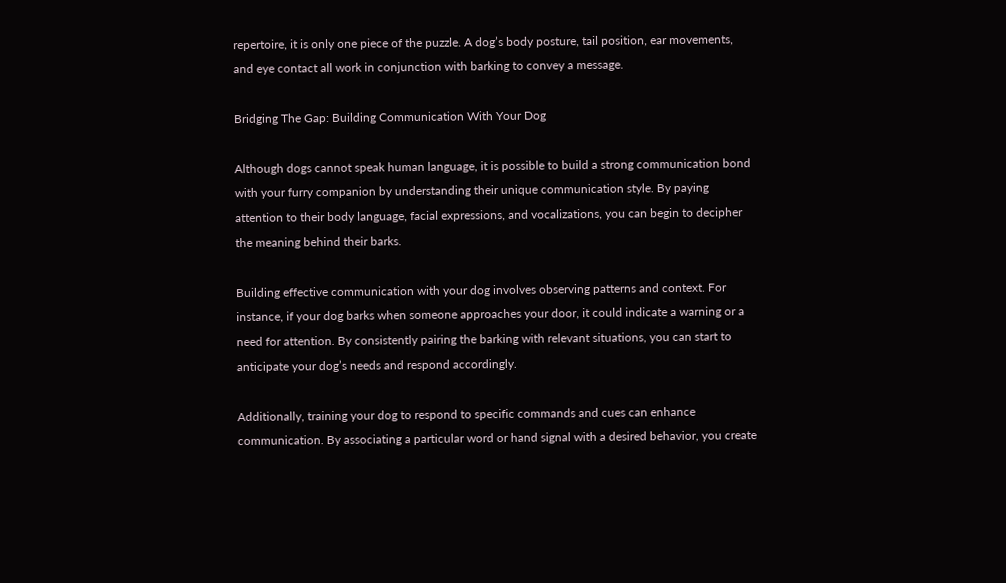repertoire, it is only one piece of the puzzle. A dog’s body posture, tail position, ear movements, and eye contact all work in conjunction with barking to convey a message.

Bridging The Gap: Building Communication With Your Dog

Although dogs cannot speak human language, it is possible to build a strong communication bond with your furry companion by understanding their unique communication style. By paying attention to their body language, facial expressions, and vocalizations, you can begin to decipher the meaning behind their barks.

Building effective communication with your dog involves observing patterns and context. For instance, if your dog barks when someone approaches your door, it could indicate a warning or a need for attention. By consistently pairing the barking with relevant situations, you can start to anticipate your dog’s needs and respond accordingly.

Additionally, training your dog to respond to specific commands and cues can enhance communication. By associating a particular word or hand signal with a desired behavior, you create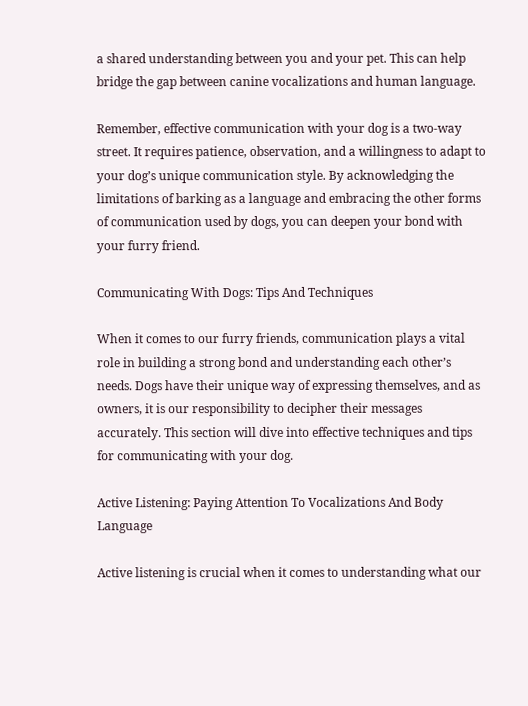a shared understanding between you and your pet. This can help bridge the gap between canine vocalizations and human language.

Remember, effective communication with your dog is a two-way street. It requires patience, observation, and a willingness to adapt to your dog’s unique communication style. By acknowledging the limitations of barking as a language and embracing the other forms of communication used by dogs, you can deepen your bond with your furry friend.

Communicating With Dogs: Tips And Techniques

When it comes to our furry friends, communication plays a vital role in building a strong bond and understanding each other’s needs. Dogs have their unique way of expressing themselves, and as owners, it is our responsibility to decipher their messages accurately. This section will dive into effective techniques and tips for communicating with your dog.

Active Listening: Paying Attention To Vocalizations And Body Language

Active listening is crucial when it comes to understanding what our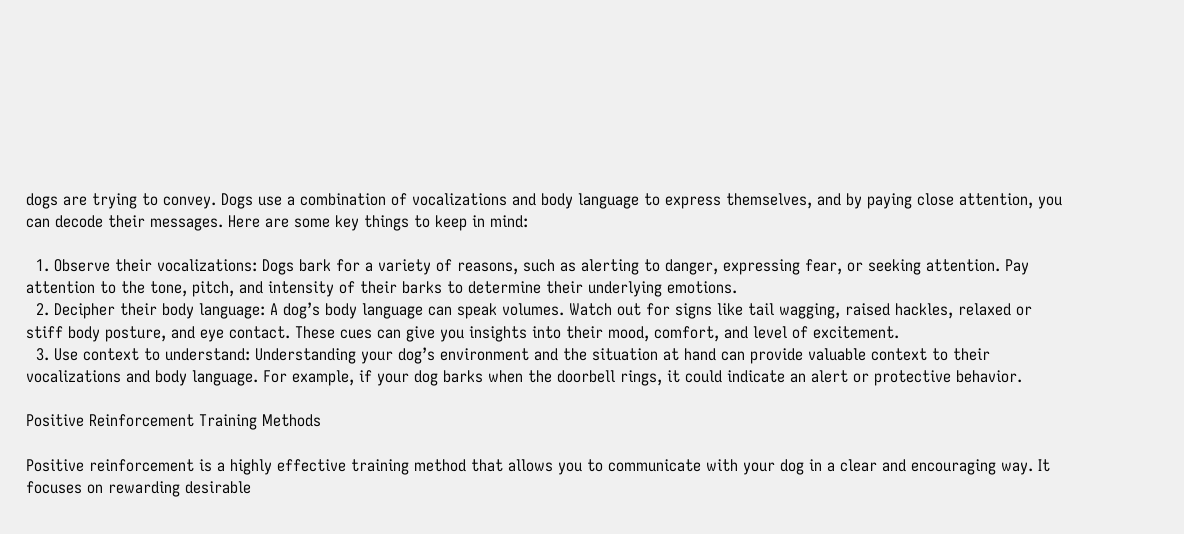dogs are trying to convey. Dogs use a combination of vocalizations and body language to express themselves, and by paying close attention, you can decode their messages. Here are some key things to keep in mind:

  1. Observe their vocalizations: Dogs bark for a variety of reasons, such as alerting to danger, expressing fear, or seeking attention. Pay attention to the tone, pitch, and intensity of their barks to determine their underlying emotions.
  2. Decipher their body language: A dog’s body language can speak volumes. Watch out for signs like tail wagging, raised hackles, relaxed or stiff body posture, and eye contact. These cues can give you insights into their mood, comfort, and level of excitement.
  3. Use context to understand: Understanding your dog’s environment and the situation at hand can provide valuable context to their vocalizations and body language. For example, if your dog barks when the doorbell rings, it could indicate an alert or protective behavior.

Positive Reinforcement Training Methods

Positive reinforcement is a highly effective training method that allows you to communicate with your dog in a clear and encouraging way. It focuses on rewarding desirable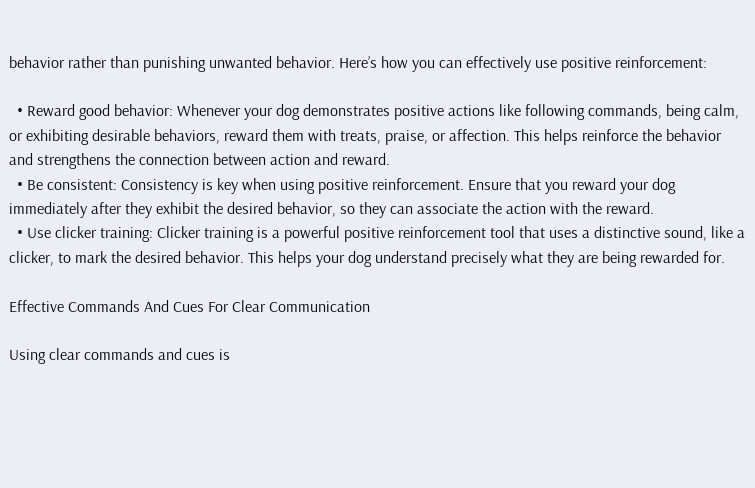behavior rather than punishing unwanted behavior. Here’s how you can effectively use positive reinforcement:

  • Reward good behavior: Whenever your dog demonstrates positive actions like following commands, being calm, or exhibiting desirable behaviors, reward them with treats, praise, or affection. This helps reinforce the behavior and strengthens the connection between action and reward.
  • Be consistent: Consistency is key when using positive reinforcement. Ensure that you reward your dog immediately after they exhibit the desired behavior, so they can associate the action with the reward.
  • Use clicker training: Clicker training is a powerful positive reinforcement tool that uses a distinctive sound, like a clicker, to mark the desired behavior. This helps your dog understand precisely what they are being rewarded for.

Effective Commands And Cues For Clear Communication

Using clear commands and cues is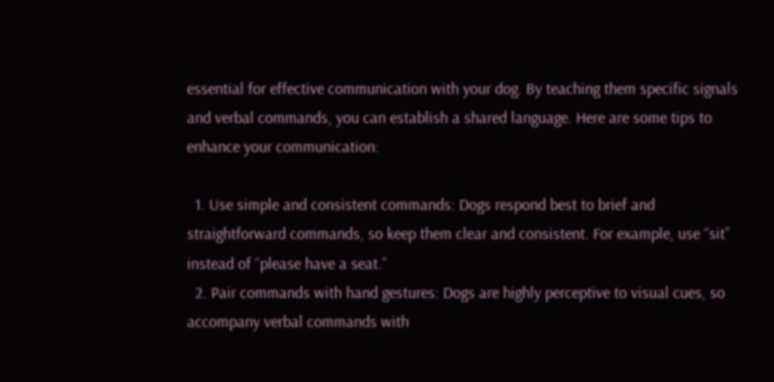essential for effective communication with your dog. By teaching them specific signals and verbal commands, you can establish a shared language. Here are some tips to enhance your communication:

  1. Use simple and consistent commands: Dogs respond best to brief and straightforward commands, so keep them clear and consistent. For example, use “sit” instead of “please have a seat.”
  2. Pair commands with hand gestures: Dogs are highly perceptive to visual cues, so accompany verbal commands with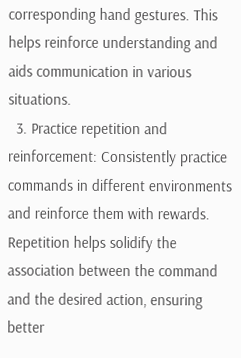corresponding hand gestures. This helps reinforce understanding and aids communication in various situations.
  3. Practice repetition and reinforcement: Consistently practice commands in different environments and reinforce them with rewards. Repetition helps solidify the association between the command and the desired action, ensuring better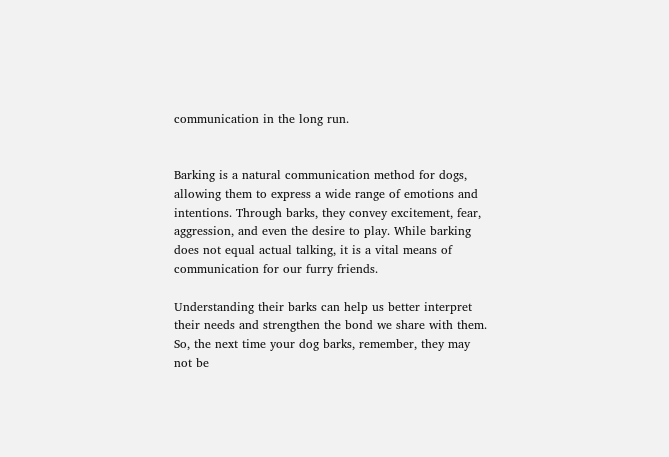communication in the long run.


Barking is a natural communication method for dogs, allowing them to express a wide range of emotions and intentions. Through barks, they convey excitement, fear, aggression, and even the desire to play. While barking does not equal actual talking, it is a vital means of communication for our furry friends.

Understanding their barks can help us better interpret their needs and strengthen the bond we share with them. So, the next time your dog barks, remember, they may not be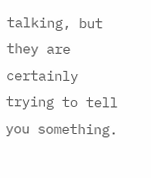talking, but they are certainly trying to tell you something.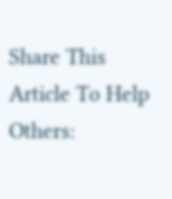Share This Article To Help Others: